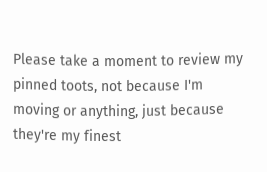Please take a moment to review my pinned toots, not because I'm moving or anything, just because they're my finest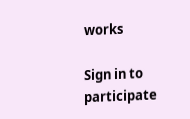works

Sign in to participate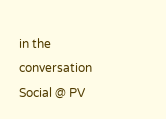in the conversation
Social @ PV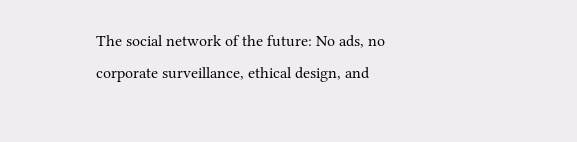The social network of the future: No ads, no corporate surveillance, ethical design, and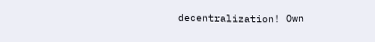decentralization! Own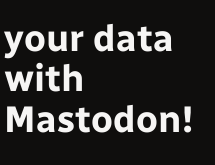your data with Mastodon!